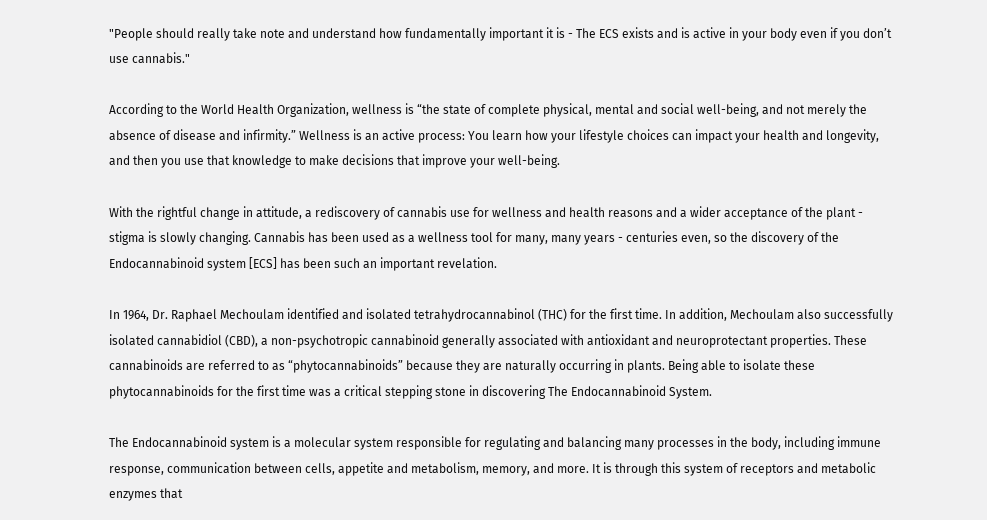"People should really take note and understand how fundamentally important it is - The ECS exists and is active in your body even if you don’t use cannabis."

According to the World Health Organization, wellness is “the state of complete physical, mental and social well-being, and not merely the absence of disease and infirmity.” Wellness is an active process: You learn how your lifestyle choices can impact your health and longevity, and then you use that knowledge to make decisions that improve your well-being.

With the rightful change in attitude, a rediscovery of cannabis use for wellness and health reasons and a wider acceptance of the plant - stigma is slowly changing. Cannabis has been used as a wellness tool for many, many years - centuries even, so the discovery of the Endocannabinoid system [ECS] has been such an important revelation.

In 1964, Dr. Raphael Mechoulam identified and isolated tetrahydrocannabinol (THC) for the first time. In addition, Mechoulam also successfully isolated cannabidiol (CBD), a non-psychotropic cannabinoid generally associated with antioxidant and neuroprotectant properties. These cannabinoids are referred to as “phytocannabinoids” because they are naturally occurring in plants. Being able to isolate these phytocannabinoids for the first time was a critical stepping stone in discovering The Endocannabinoid System.

The Endocannabinoid system is a molecular system responsible for regulating and balancing many processes in the body, including immune response, communication between cells, appetite and metabolism, memory, and more. It is through this system of receptors and metabolic enzymes that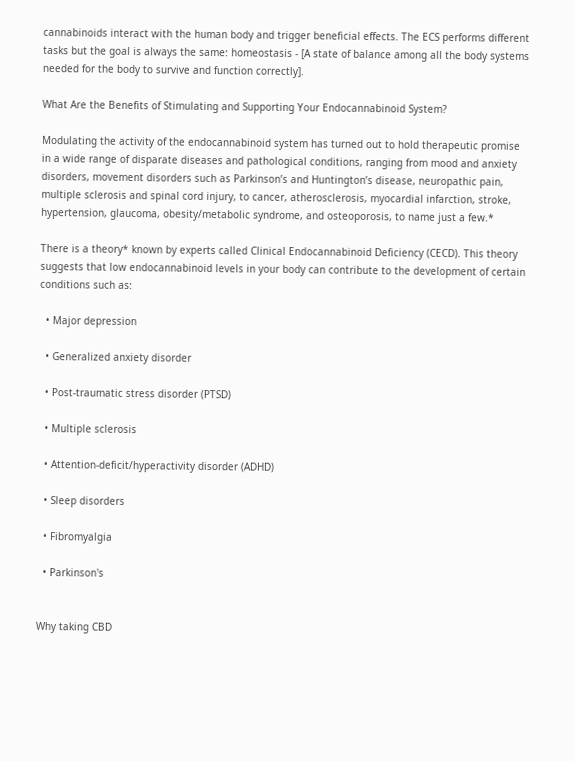cannabinoids interact with the human body and trigger beneficial effects. The ECS performs different tasks but the goal is always the same: homeostasis - [A state of balance among all the body systems needed for the body to survive and function correctly].

What Are the Benefits of Stimulating and Supporting Your Endocannabinoid System?

Modulating the activity of the endocannabinoid system has turned out to hold therapeutic promise in a wide range of disparate diseases and pathological conditions, ranging from mood and anxiety disorders, movement disorders such as Parkinson’s and Huntington’s disease, neuropathic pain, multiple sclerosis and spinal cord injury, to cancer, atherosclerosis, myocardial infarction, stroke, hypertension, glaucoma, obesity/metabolic syndrome, and osteoporosis, to name just a few.*

There is a theory* known by experts called Clinical Endocannabinoid Deficiency (CECD). This theory suggests that low endocannabinoid levels in your body can contribute to the development of certain conditions such as:

  • Major depression

  • Generalized anxiety disorder

  • Post-traumatic stress disorder (PTSD)

  • Multiple sclerosis

  • Attention-deficit/hyperactivity disorder (ADHD)

  • Sleep disorders

  • Fibromyalgia

  • Parkinson's


Why taking CBD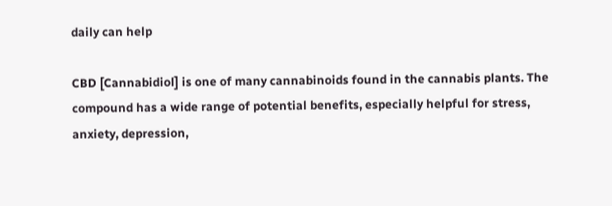daily can help

CBD [Cannabidiol] is one of many cannabinoids found in the cannabis plants. The compound has a wide range of potential benefits, especially helpful for stress, anxiety, depression,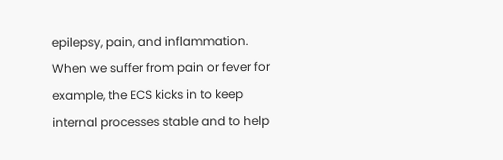epilepsy, pain, and inflammation. When we suffer from pain or fever for example, the ECS kicks in to keep internal processes stable and to help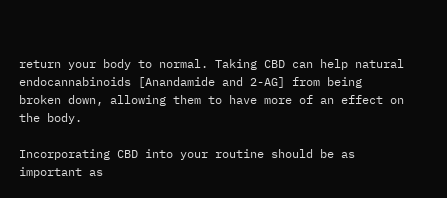return your body to normal. Taking CBD can help natural endocannabinoids [Anandamide and 2-AG] from being broken down, allowing them to have more of an effect on the body.

Incorporating CBD into your routine should be as important as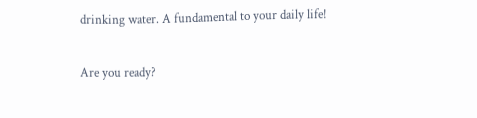drinking water. A fundamental to your daily life!

Are you ready?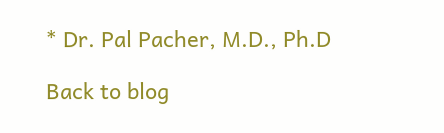* Dr. Pal Pacher, M.D., Ph.D

Back to blog